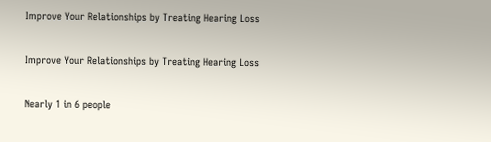Improve Your Relationships by Treating Hearing Loss

Improve Your Relationships by Treating Hearing Loss

Nearly 1 in 6 people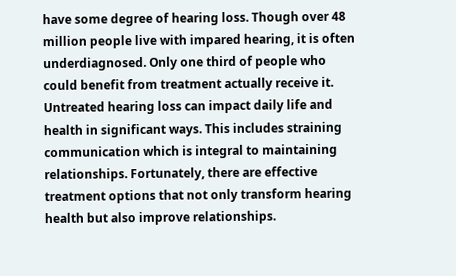have some degree of hearing loss. Though over 48 million people live with impared hearing, it is often underdiagnosed. Only one third of people who could benefit from treatment actually receive it. Untreated hearing loss can impact daily life and health in significant ways. This includes straining communication which is integral to maintaining relationships. Fortunately, there are effective treatment options that not only transform hearing health but also improve relationships.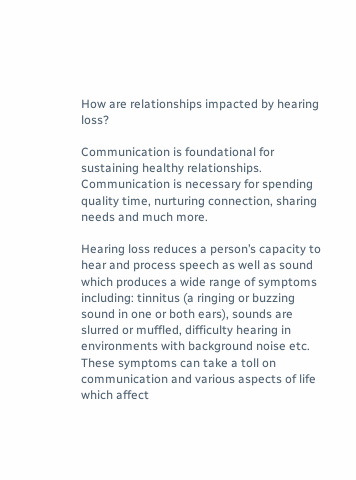How are relationships impacted by hearing loss?

Communication is foundational for sustaining healthy relationships. Communication is necessary for spending quality time, nurturing connection, sharing needs and much more.

Hearing loss reduces a person’s capacity to hear and process speech as well as sound which produces a wide range of symptoms including: tinnitus (a ringing or buzzing sound in one or both ears), sounds are slurred or muffled, difficulty hearing in environments with background noise etc. These symptoms can take a toll on communication and various aspects of life which affect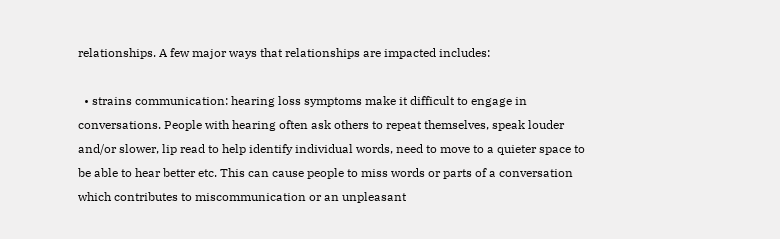relationships. A few major ways that relationships are impacted includes:

  • strains communication: hearing loss symptoms make it difficult to engage in conversations. People with hearing often ask others to repeat themselves, speak louder and/or slower, lip read to help identify individual words, need to move to a quieter space to be able to hear better etc. This can cause people to miss words or parts of a conversation which contributes to miscommunication or an unpleasant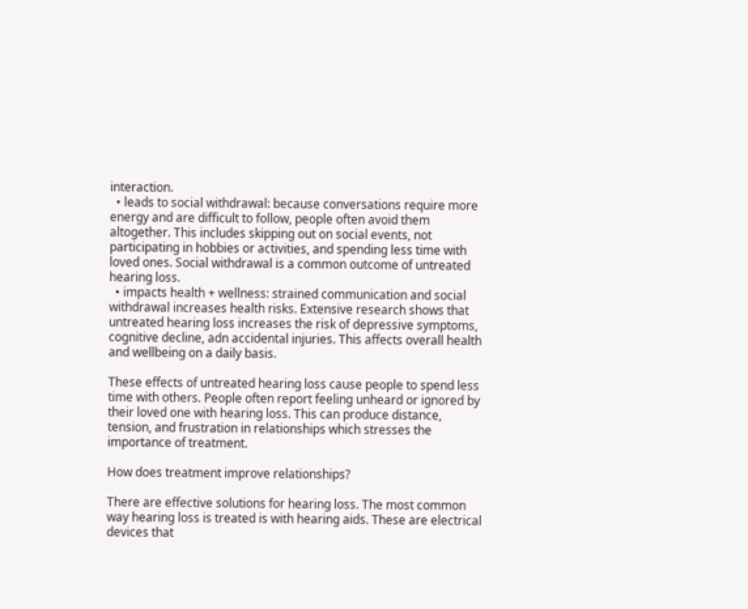interaction.
  • leads to social withdrawal: because conversations require more energy and are difficult to follow, people often avoid them altogether. This includes skipping out on social events, not participating in hobbies or activities, and spending less time with loved ones. Social withdrawal is a common outcome of untreated hearing loss.
  • impacts health + wellness: strained communication and social withdrawal increases health risks. Extensive research shows that untreated hearing loss increases the risk of depressive symptoms, cognitive decline, adn accidental injuries. This affects overall health and wellbeing on a daily basis.

These effects of untreated hearing loss cause people to spend less time with others. People often report feeling unheard or ignored by their loved one with hearing loss. This can produce distance, tension, and frustration in relationships which stresses the importance of treatment.

How does treatment improve relationships?

There are effective solutions for hearing loss. The most common way hearing loss is treated is with hearing aids. These are electrical devices that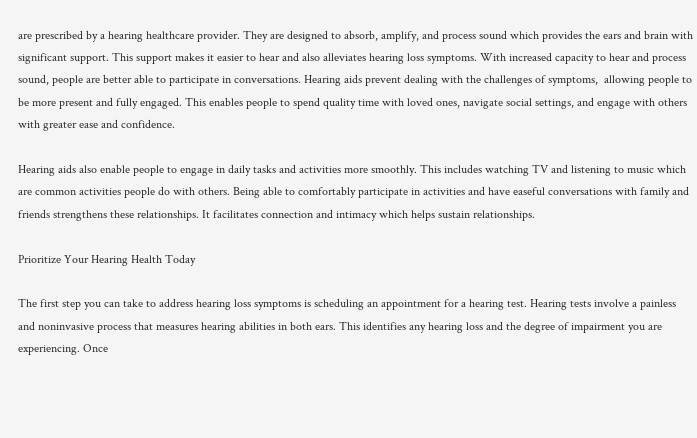are prescribed by a hearing healthcare provider. They are designed to absorb, amplify, and process sound which provides the ears and brain with significant support. This support makes it easier to hear and also alleviates hearing loss symptoms. With increased capacity to hear and process sound, people are better able to participate in conversations. Hearing aids prevent dealing with the challenges of symptoms,  allowing people to be more present and fully engaged. This enables people to spend quality time with loved ones, navigate social settings, and engage with others with greater ease and confidence.

Hearing aids also enable people to engage in daily tasks and activities more smoothly. This includes watching TV and listening to music which are common activities people do with others. Being able to comfortably participate in activities and have easeful conversations with family and friends strengthens these relationships. It facilitates connection and intimacy which helps sustain relationships.

Prioritize Your Hearing Health Today

The first step you can take to address hearing loss symptoms is scheduling an appointment for a hearing test. Hearing tests involve a painless and noninvasive process that measures hearing abilities in both ears. This identifies any hearing loss and the degree of impairment you are experiencing. Once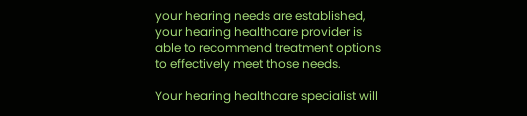your hearing needs are established, your hearing healthcare provider is able to recommend treatment options to effectively meet those needs.

Your hearing healthcare specialist will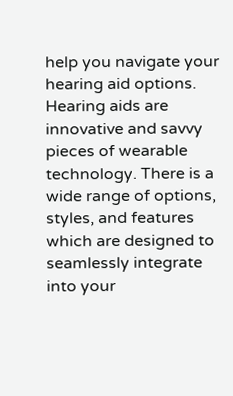help you navigate your hearing aid options. Hearing aids are innovative and savvy pieces of wearable technology. There is a wide range of options, styles, and features which are designed to seamlessly integrate into your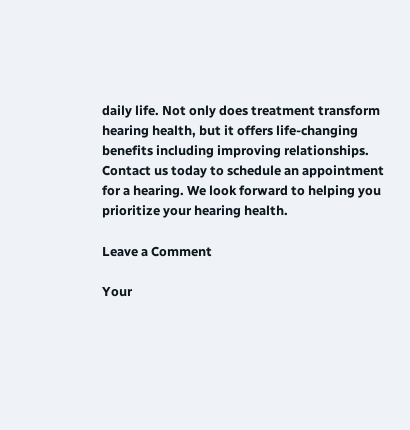daily life. Not only does treatment transform hearing health, but it offers life-changing benefits including improving relationships. Contact us today to schedule an appointment for a hearing. We look forward to helping you prioritize your hearing health.

Leave a Comment

Your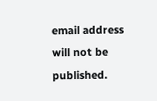email address will not be published.